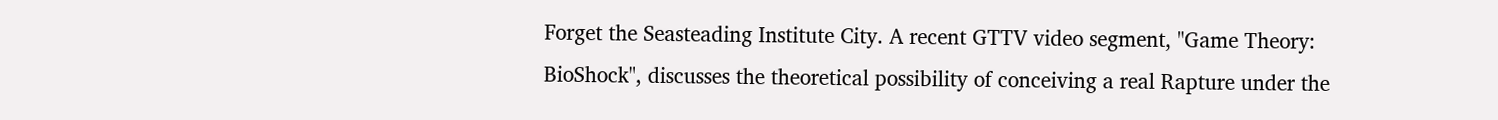Forget the Seasteading Institute City. A recent GTTV video segment, "Game Theory: BioShock", discusses the theoretical possibility of conceiving a real Rapture under the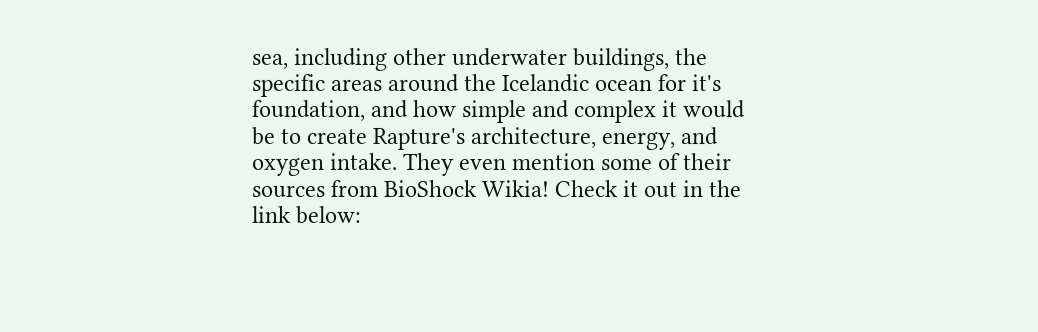sea, including other underwater buildings, the specific areas around the Icelandic ocean for it's foundation, and how simple and complex it would be to create Rapture's architecture, energy, and oxygen intake. They even mention some of their sources from BioShock Wikia! Check it out in the link below: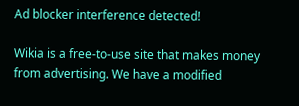Ad blocker interference detected!

Wikia is a free-to-use site that makes money from advertising. We have a modified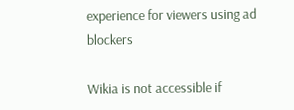experience for viewers using ad blockers

Wikia is not accessible if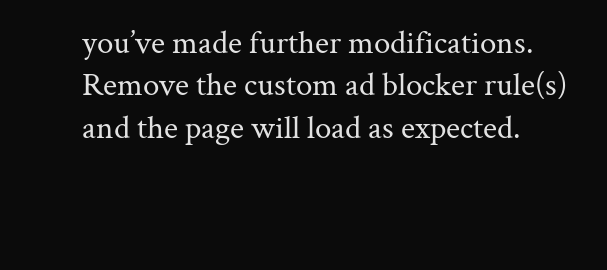you’ve made further modifications. Remove the custom ad blocker rule(s) and the page will load as expected.